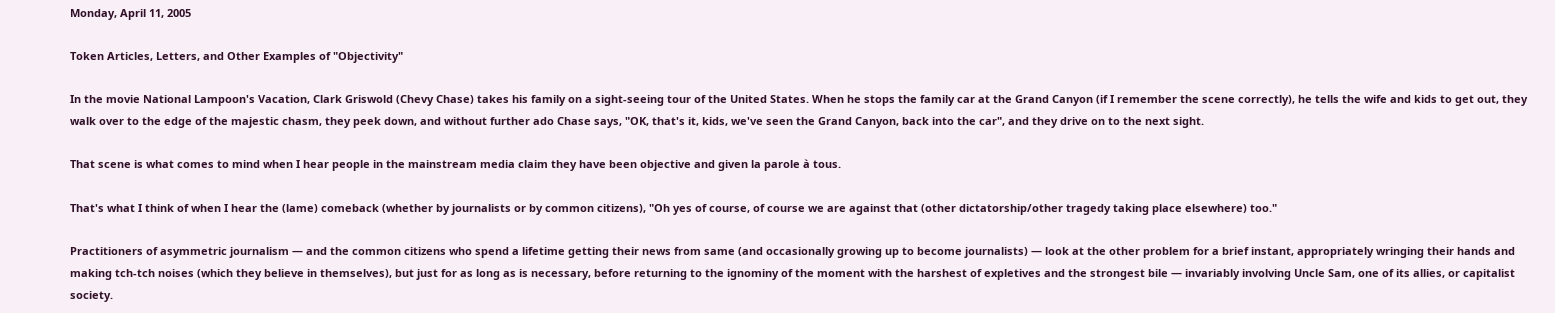Monday, April 11, 2005

Token Articles, Letters, and Other Examples of "Objectivity"

In the movie National Lampoon's Vacation, Clark Griswold (Chevy Chase) takes his family on a sight-seeing tour of the United States. When he stops the family car at the Grand Canyon (if I remember the scene correctly), he tells the wife and kids to get out, they walk over to the edge of the majestic chasm, they peek down, and without further ado Chase says, "OK, that's it, kids, we've seen the Grand Canyon, back into the car", and they drive on to the next sight.

That scene is what comes to mind when I hear people in the mainstream media claim they have been objective and given la parole à tous.

That's what I think of when I hear the (lame) comeback (whether by journalists or by common citizens), "Oh yes of course, of course we are against that (other dictatorship/other tragedy taking place elsewhere) too."

Practitioners of asymmetric journalism — and the common citizens who spend a lifetime getting their news from same (and occasionally growing up to become journalists) — look at the other problem for a brief instant, appropriately wringing their hands and making tch-tch noises (which they believe in themselves), but just for as long as is necessary, before returning to the ignominy of the moment with the harshest of expletives and the strongest bile — invariably involving Uncle Sam, one of its allies, or capitalist society.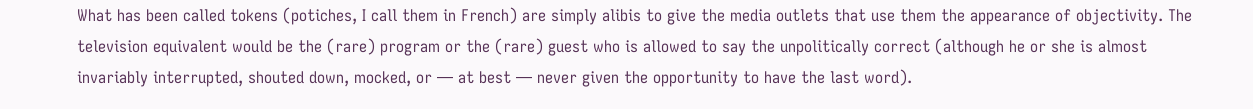What has been called tokens (potiches, I call them in French) are simply alibis to give the media outlets that use them the appearance of objectivity. The television equivalent would be the (rare) program or the (rare) guest who is allowed to say the unpolitically correct (although he or she is almost invariably interrupted, shouted down, mocked, or — at best — never given the opportunity to have the last word).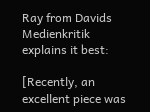Ray from Davids Medienkritik explains it best:

[Recently, an excellent piece was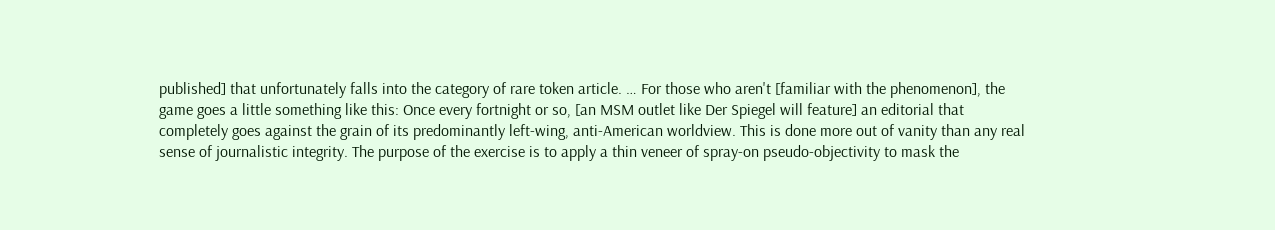published] that unfortunately falls into the category of rare token article. … For those who aren't [familiar with the phenomenon], the game goes a little something like this: Once every fortnight or so, [an MSM outlet like Der Spiegel will feature] an editorial that completely goes against the grain of its predominantly left-wing, anti-American worldview. This is done more out of vanity than any real sense of journalistic integrity. The purpose of the exercise is to apply a thin veneer of spray-on pseudo-objectivity to mask the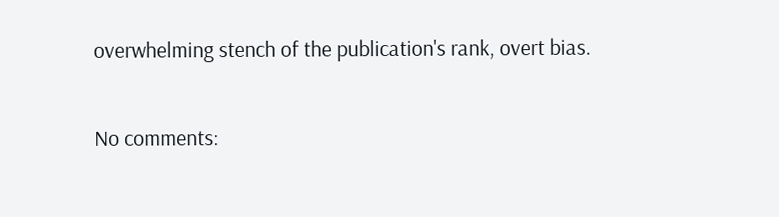overwhelming stench of the publication's rank, overt bias.

No comments: